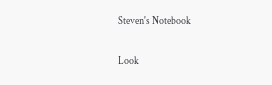Steven's Notebook

Look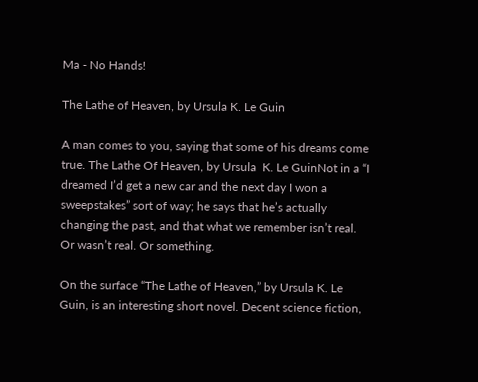Ma - No Hands!

The Lathe of Heaven, by Ursula K. Le Guin

A man comes to you, saying that some of his dreams come true. The Lathe Of Heaven, by Ursula  K. Le GuinNot in a “I dreamed I’d get a new car and the next day I won a sweepstakes” sort of way; he says that he’s actually changing the past, and that what we remember isn’t real. Or wasn’t real. Or something.

On the surface “The Lathe of Heaven,” by Ursula K. Le Guin, is an interesting short novel. Decent science fiction,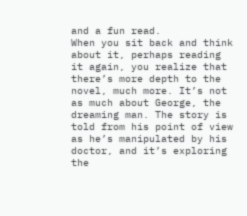and a fun read.
When you sit back and think about it, perhaps reading it again, you realize that there’s more depth to the novel, much more. It’s not as much about George, the dreaming man. The story is told from his point of view as he’s manipulated by his doctor, and it’s exploring the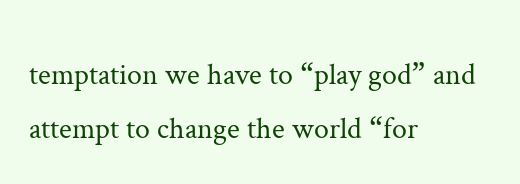temptation we have to “play god” and attempt to change the world “for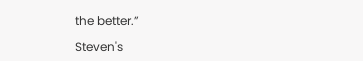the better.”

Steven's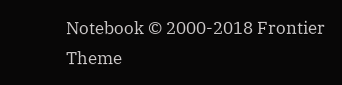Notebook © 2000-2018 Frontier Theme